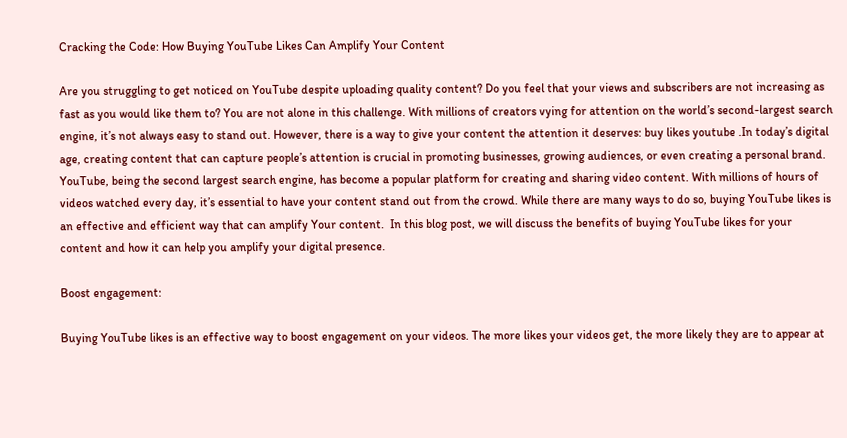Cracking the Code: How Buying YouTube Likes Can Amplify Your Content

Are you struggling to get noticed on YouTube despite uploading quality content? Do you feel that your views and subscribers are not increasing as fast as you would like them to? You are not alone in this challenge. With millions of creators vying for attention on the world’s second-largest search engine, it’s not always easy to stand out. However, there is a way to give your content the attention it deserves: buy likes youtube .In today’s digital age, creating content that can capture people’s attention is crucial in promoting businesses, growing audiences, or even creating a personal brand. YouTube, being the second largest search engine, has become a popular platform for creating and sharing video content. With millions of hours of videos watched every day, it’s essential to have your content stand out from the crowd. While there are many ways to do so, buying YouTube likes is an effective and efficient way that can amplify Your content.  In this blog post, we will discuss the benefits of buying YouTube likes for your content and how it can help you amplify your digital presence.

Boost engagement:

Buying YouTube likes is an effective way to boost engagement on your videos. The more likes your videos get, the more likely they are to appear at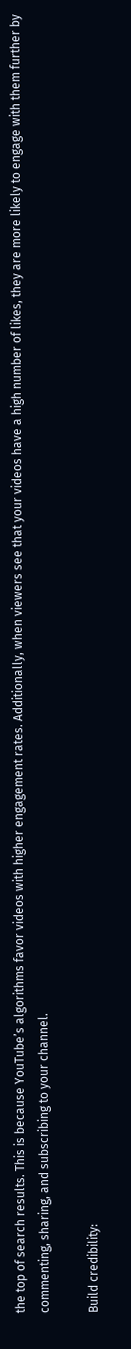the top of search results. This is because YouTube’s algorithms favor videos with higher engagement rates. Additionally, when viewers see that your videos have a high number of likes, they are more likely to engage with them further by commenting, sharing, and subscribing to your channel.

Build credibility: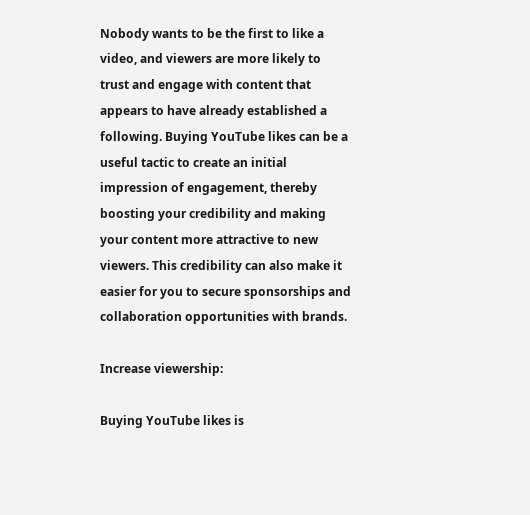Nobody wants to be the first to like a video, and viewers are more likely to trust and engage with content that appears to have already established a following. Buying YouTube likes can be a useful tactic to create an initial impression of engagement, thereby boosting your credibility and making your content more attractive to new viewers. This credibility can also make it easier for you to secure sponsorships and collaboration opportunities with brands.

Increase viewership:

Buying YouTube likes is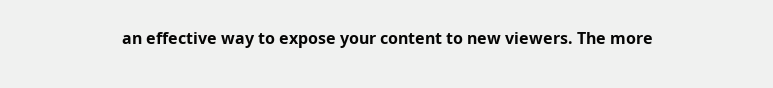an effective way to expose your content to new viewers. The more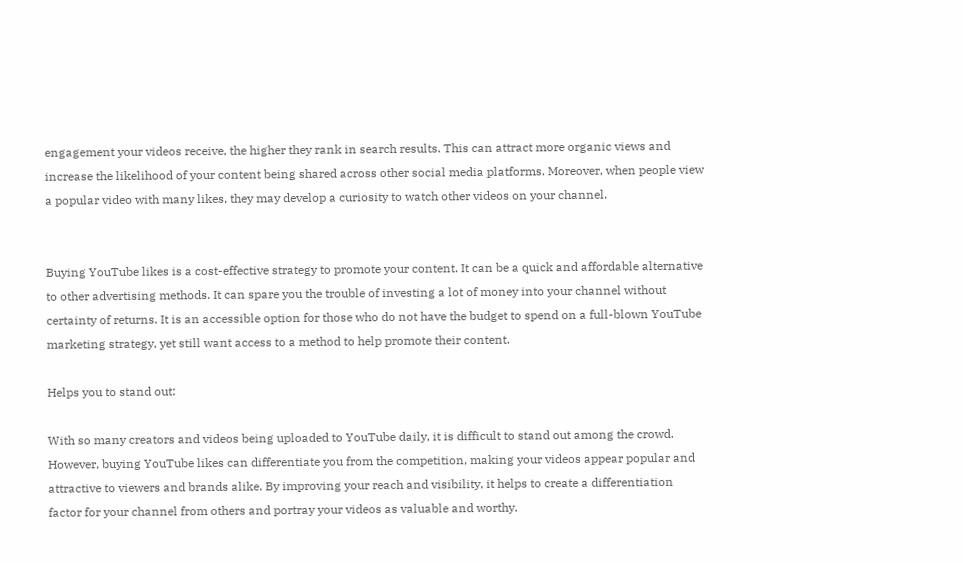engagement your videos receive, the higher they rank in search results. This can attract more organic views and increase the likelihood of your content being shared across other social media platforms. Moreover, when people view a popular video with many likes, they may develop a curiosity to watch other videos on your channel.


Buying YouTube likes is a cost-effective strategy to promote your content. It can be a quick and affordable alternative to other advertising methods. It can spare you the trouble of investing a lot of money into your channel without certainty of returns. It is an accessible option for those who do not have the budget to spend on a full-blown YouTube marketing strategy, yet still want access to a method to help promote their content.

Helps you to stand out:

With so many creators and videos being uploaded to YouTube daily, it is difficult to stand out among the crowd. However, buying YouTube likes can differentiate you from the competition, making your videos appear popular and attractive to viewers and brands alike. By improving your reach and visibility, it helps to create a differentiation factor for your channel from others and portray your videos as valuable and worthy.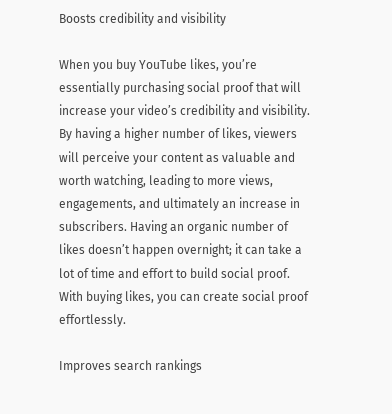Boosts credibility and visibility

When you buy YouTube likes, you’re essentially purchasing social proof that will increase your video’s credibility and visibility. By having a higher number of likes, viewers will perceive your content as valuable and worth watching, leading to more views, engagements, and ultimately an increase in subscribers. Having an organic number of likes doesn’t happen overnight; it can take a lot of time and effort to build social proof. With buying likes, you can create social proof effortlessly.

Improves search rankings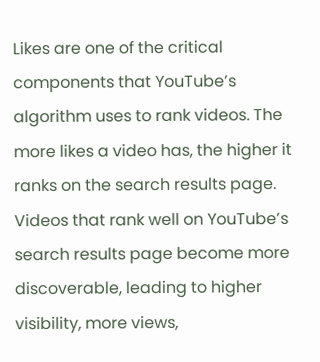Likes are one of the critical components that YouTube’s algorithm uses to rank videos. The more likes a video has, the higher it ranks on the search results page. Videos that rank well on YouTube’s search results page become more discoverable, leading to higher visibility, more views,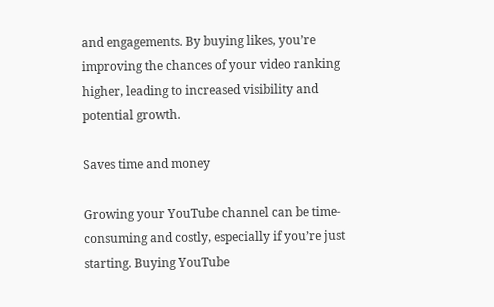and engagements. By buying likes, you’re improving the chances of your video ranking higher, leading to increased visibility and potential growth.

Saves time and money

Growing your YouTube channel can be time-consuming and costly, especially if you’re just starting. Buying YouTube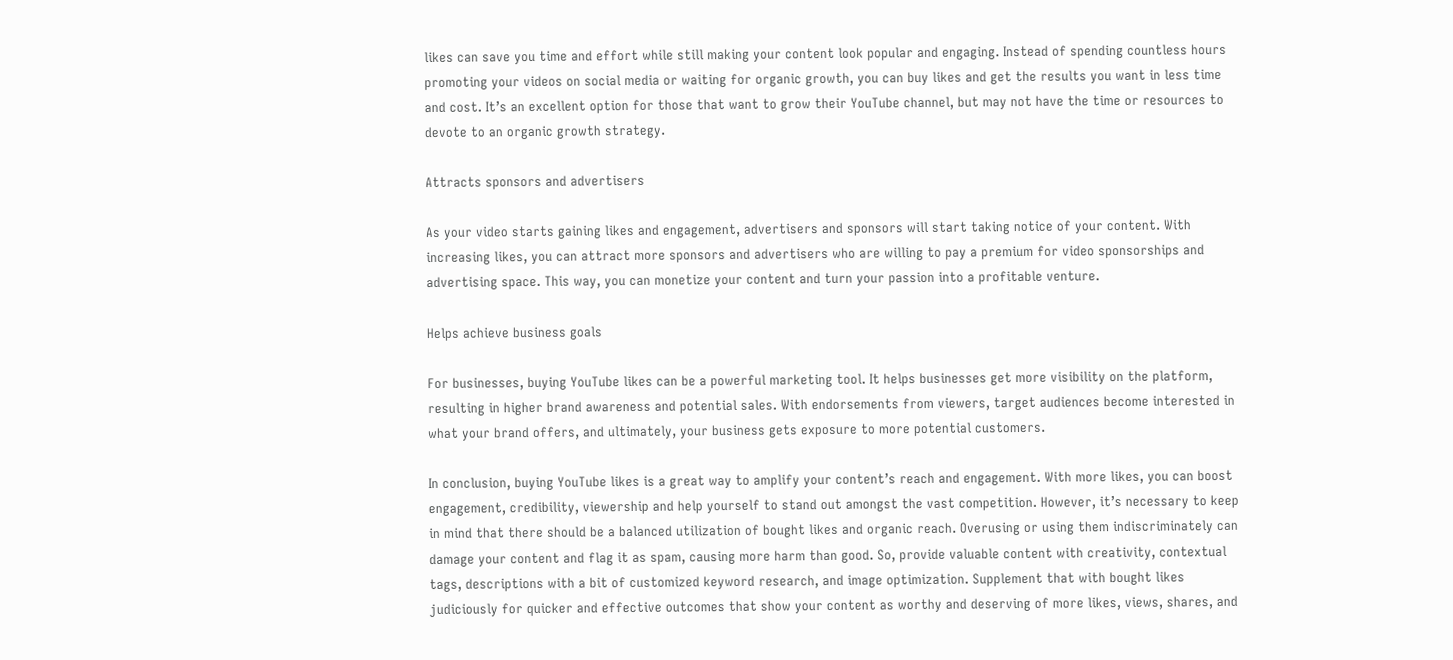likes can save you time and effort while still making your content look popular and engaging. Instead of spending countless hours promoting your videos on social media or waiting for organic growth, you can buy likes and get the results you want in less time and cost. It’s an excellent option for those that want to grow their YouTube channel, but may not have the time or resources to devote to an organic growth strategy.

Attracts sponsors and advertisers

As your video starts gaining likes and engagement, advertisers and sponsors will start taking notice of your content. With increasing likes, you can attract more sponsors and advertisers who are willing to pay a premium for video sponsorships and advertising space. This way, you can monetize your content and turn your passion into a profitable venture.

Helps achieve business goals

For businesses, buying YouTube likes can be a powerful marketing tool. It helps businesses get more visibility on the platform, resulting in higher brand awareness and potential sales. With endorsements from viewers, target audiences become interested in what your brand offers, and ultimately, your business gets exposure to more potential customers.

In conclusion, buying YouTube likes is a great way to amplify your content’s reach and engagement. With more likes, you can boost engagement, credibility, viewership and help yourself to stand out amongst the vast competition. However, it’s necessary to keep in mind that there should be a balanced utilization of bought likes and organic reach. Overusing or using them indiscriminately can damage your content and flag it as spam, causing more harm than good. So, provide valuable content with creativity, contextual tags, descriptions with a bit of customized keyword research, and image optimization. Supplement that with bought likes judiciously for quicker and effective outcomes that show your content as worthy and deserving of more likes, views, shares, and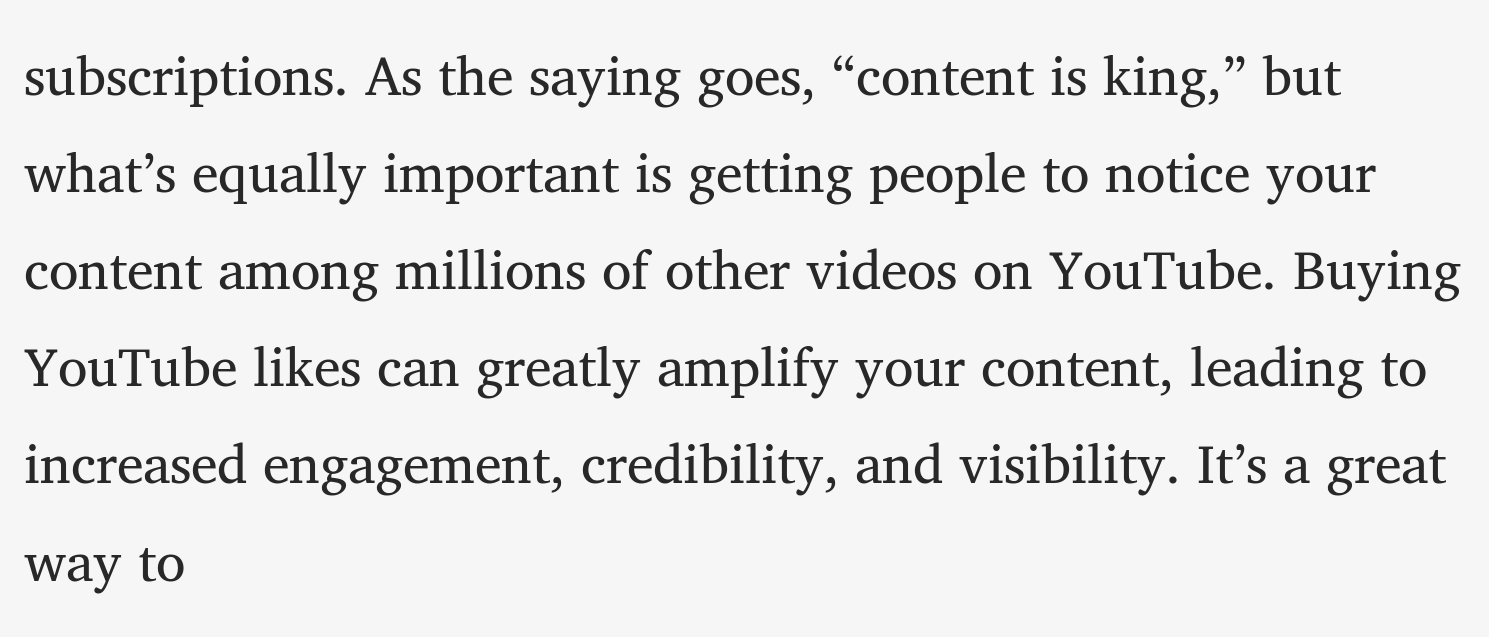subscriptions. As the saying goes, “content is king,” but what’s equally important is getting people to notice your content among millions of other videos on YouTube. Buying YouTube likes can greatly amplify your content, leading to increased engagement, credibility, and visibility. It’s a great way to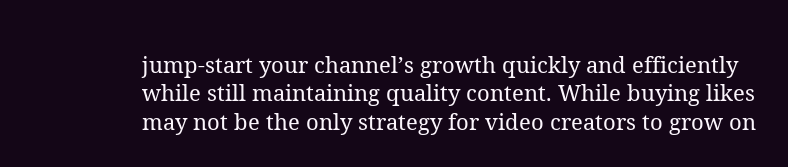jump-start your channel’s growth quickly and efficiently while still maintaining quality content. While buying likes may not be the only strategy for video creators to grow on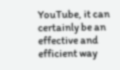YouTube, it can certainly be an effective and efficient way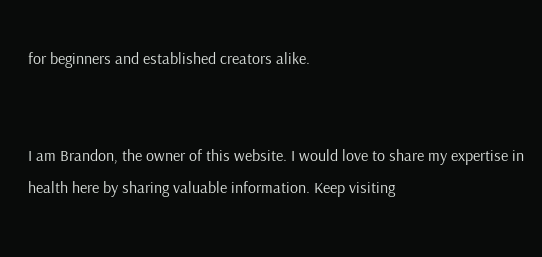for beginners and established creators alike.


I am Brandon, the owner of this website. I would love to share my expertise in health here by sharing valuable information. Keep visiting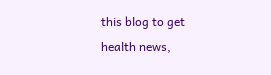this blog to get health news,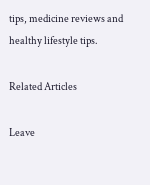tips, medicine reviews and healthy lifestyle tips.

Related Articles

Leave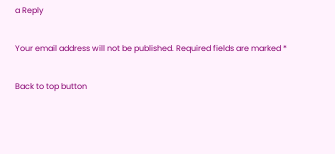a Reply

Your email address will not be published. Required fields are marked *

Back to top button